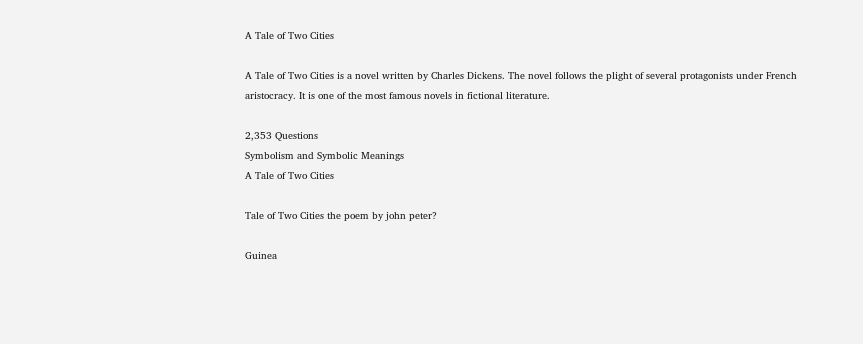A Tale of Two Cities

A Tale of Two Cities is a novel written by Charles Dickens. The novel follows the plight of several protagonists under French aristocracy. It is one of the most famous novels in fictional literature.

2,353 Questions
Symbolism and Symbolic Meanings
A Tale of Two Cities

Tale of Two Cities the poem by john peter?

Guinea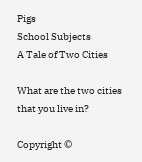Pigs
School Subjects
A Tale of Two Cities

What are the two cities that you live in?

Copyright ©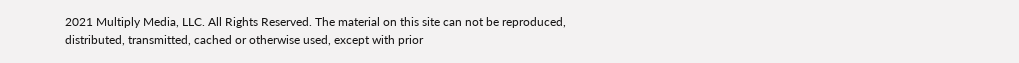2021 Multiply Media, LLC. All Rights Reserved. The material on this site can not be reproduced, distributed, transmitted, cached or otherwise used, except with prior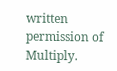written permission of Multiply.